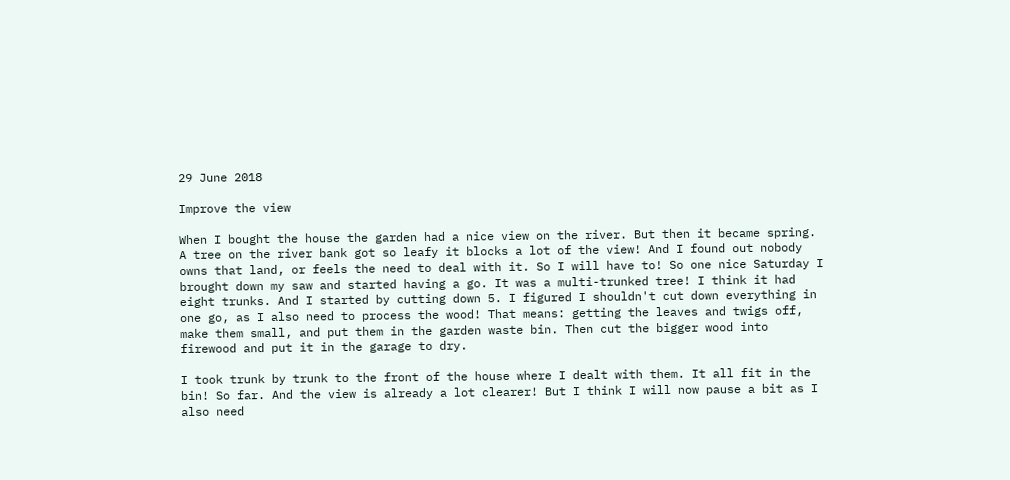29 June 2018

Improve the view

When I bought the house the garden had a nice view on the river. But then it became spring. A tree on the river bank got so leafy it blocks a lot of the view! And I found out nobody owns that land, or feels the need to deal with it. So I will have to! So one nice Saturday I brought down my saw and started having a go. It was a multi-trunked tree! I think it had eight trunks. And I started by cutting down 5. I figured I shouldn't cut down everything in one go, as I also need to process the wood! That means: getting the leaves and twigs off, make them small, and put them in the garden waste bin. Then cut the bigger wood into firewood and put it in the garage to dry.

I took trunk by trunk to the front of the house where I dealt with them. It all fit in the bin! So far. And the view is already a lot clearer! But I think I will now pause a bit as I also need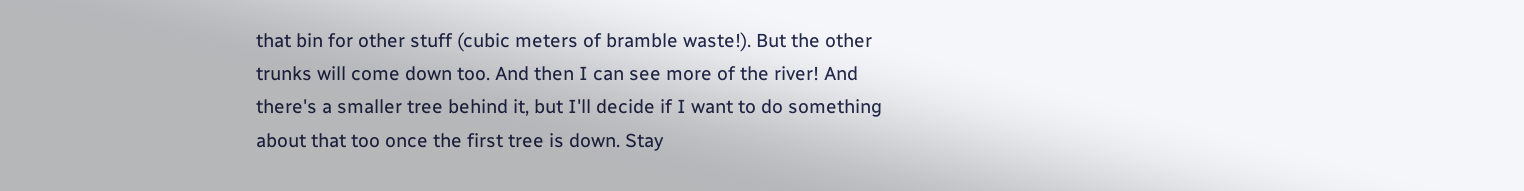that bin for other stuff (cubic meters of bramble waste!). But the other trunks will come down too. And then I can see more of the river! And there's a smaller tree behind it, but I'll decide if I want to do something about that too once the first tree is down. Stay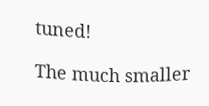tuned!

The much smaller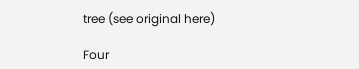tree (see original here)

Four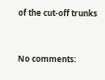of the cut-off trunks


No comments: